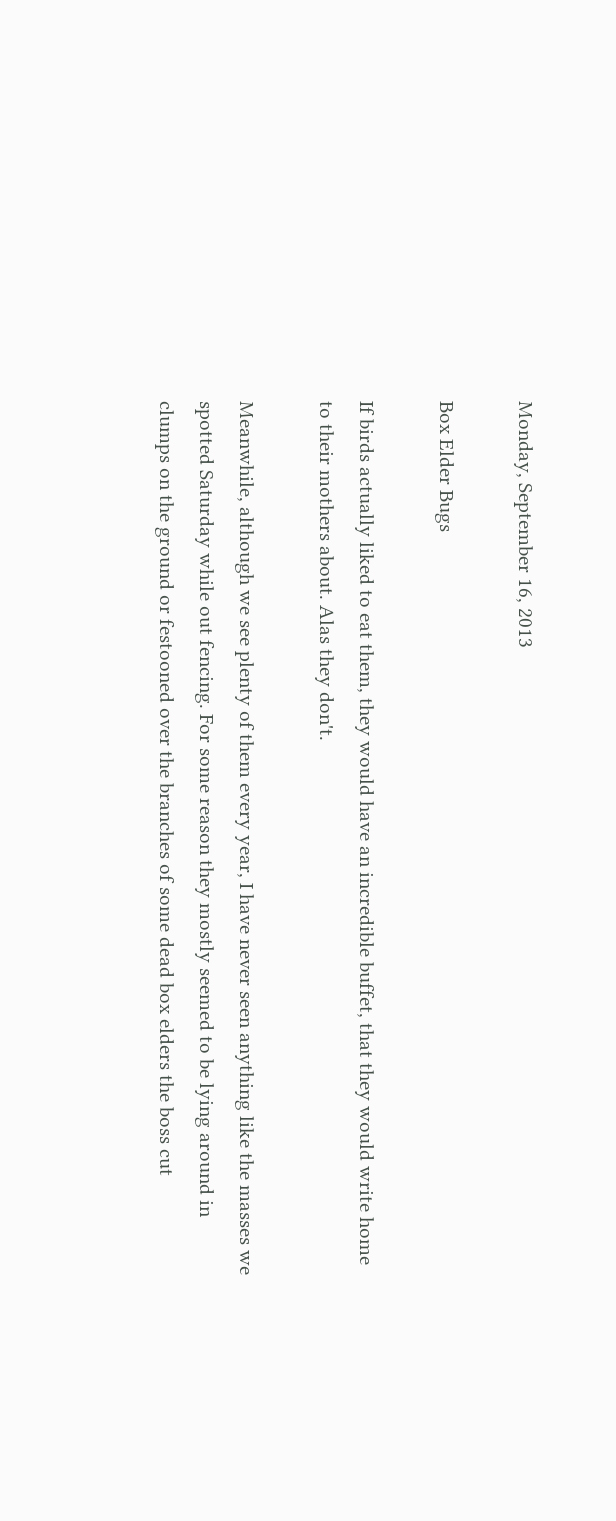Monday, September 16, 2013

Box Elder Bugs

If birds actually liked to eat them, they would have an incredible buffet, that they would write home to their mothers about. Alas they don't.

Meanwhile, although we see plenty of them every year, I have never seen anything like the masses we spotted Saturday while out fencing. For some reason they mostly seemed to be lying around in clumps on the ground or festooned over the branches of some dead box elders the boss cut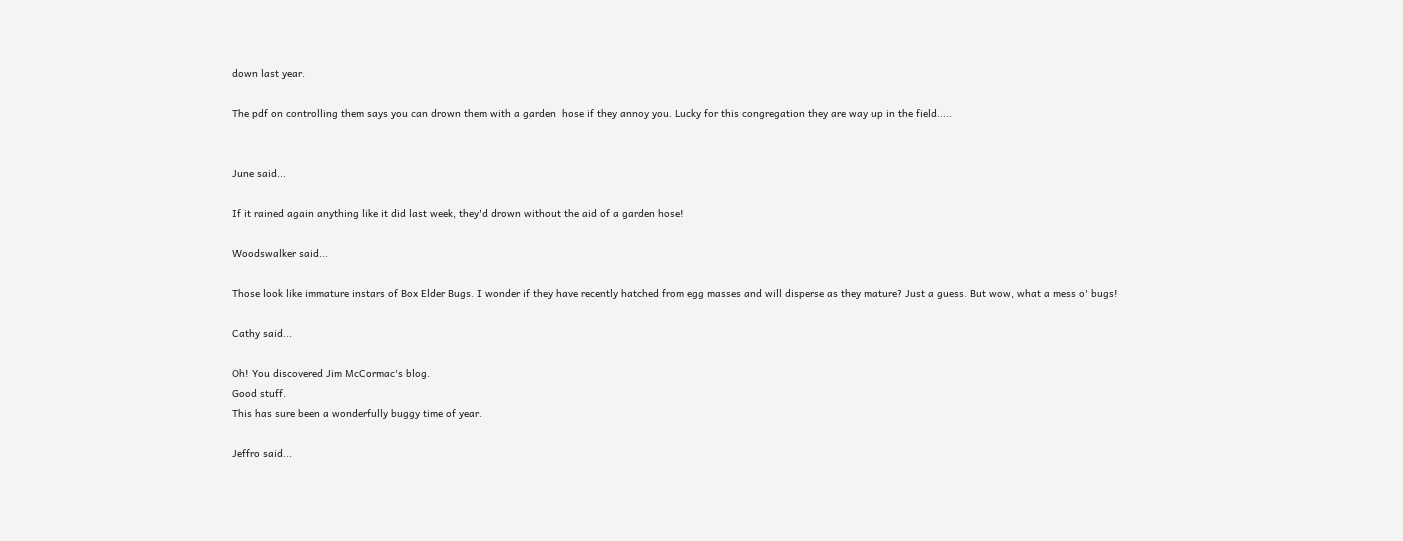down last year.

The pdf on controlling them says you can drown them with a garden  hose if they annoy you. Lucky for this congregation they are way up in the field.....


June said...

If it rained again anything like it did last week, they'd drown without the aid of a garden hose!

Woodswalker said...

Those look like immature instars of Box Elder Bugs. I wonder if they have recently hatched from egg masses and will disperse as they mature? Just a guess. But wow, what a mess o' bugs!

Cathy said...

Oh! You discovered Jim McCormac's blog.
Good stuff.
This has sure been a wonderfully buggy time of year.

Jeffro said...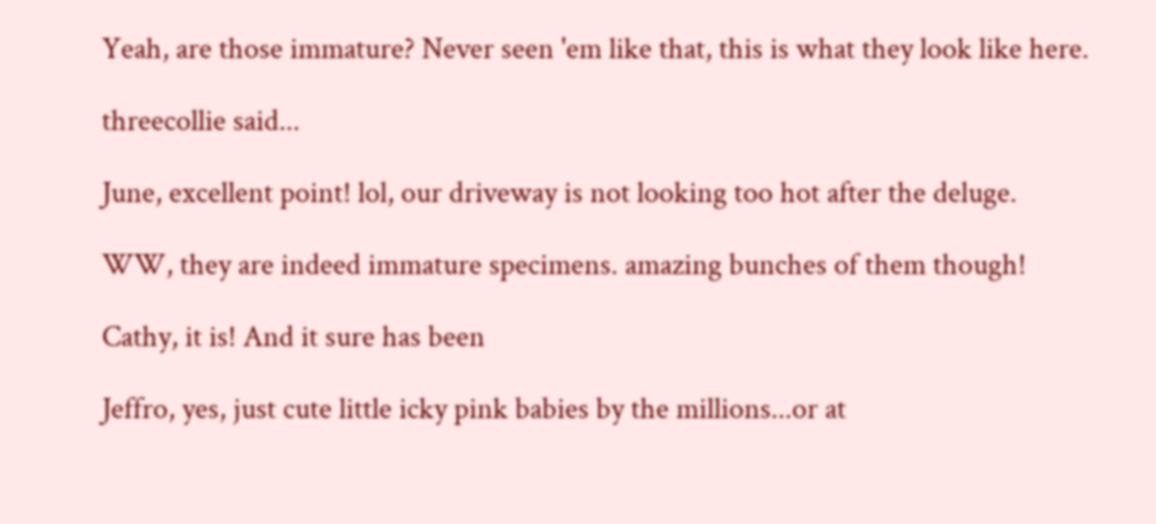Yeah, are those immature? Never seen 'em like that, this is what they look like here.

threecollie said...

June, excellent point! lol, our driveway is not looking too hot after the deluge.

WW, they are indeed immature specimens. amazing bunches of them though!

Cathy, it is! And it sure has been

Jeffro, yes, just cute little icky pink babies by the millions...or at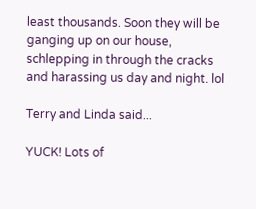least thousands. Soon they will be ganging up on our house, schlepping in through the cracks and harassing us day and night. lol

Terry and Linda said...

YUCK! Lots of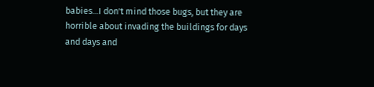babies...I don't mind those bugs, but they are horrible about invading the buildings for days and days and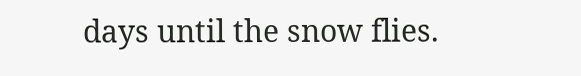days until the snow flies.